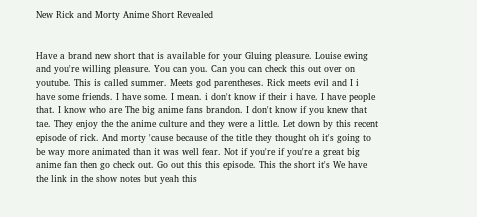New Rick and Morty Anime Short Revealed


Have a brand new short that is available for your Gluing pleasure. Louise ewing and you're willing pleasure. You can you. Can you can check this out over on youtube. This is called summer. Meets god parentheses. Rick meets evil and I i have some friends. I have some. I mean. i don't know if their i have. I have people that. I know who are The big anime fans brandon. I don't know if you knew that tae. They enjoy the the anime culture and they were a little. Let down by this recent episode of rick. And morty 'cause because of the title they thought oh it's going to be way more animated than it was well fear. Not if you're if you're a great big anime fan then go check out. Go out this this episode. This the short it's We have the link in the show notes but yeah this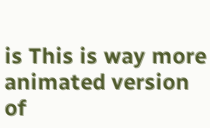is This is way more animated version of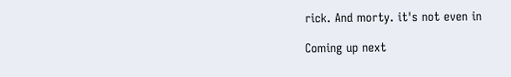rick. And morty. it's not even in

Coming up next